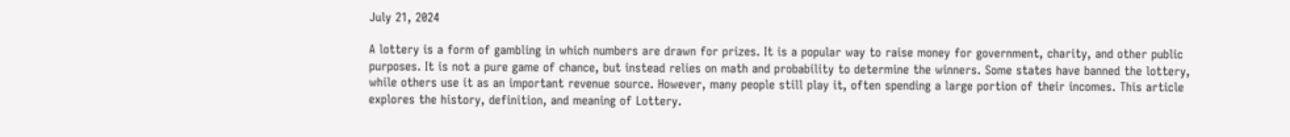July 21, 2024

A lottery is a form of gambling in which numbers are drawn for prizes. It is a popular way to raise money for government, charity, and other public purposes. It is not a pure game of chance, but instead relies on math and probability to determine the winners. Some states have banned the lottery, while others use it as an important revenue source. However, many people still play it, often spending a large portion of their incomes. This article explores the history, definition, and meaning of Lottery.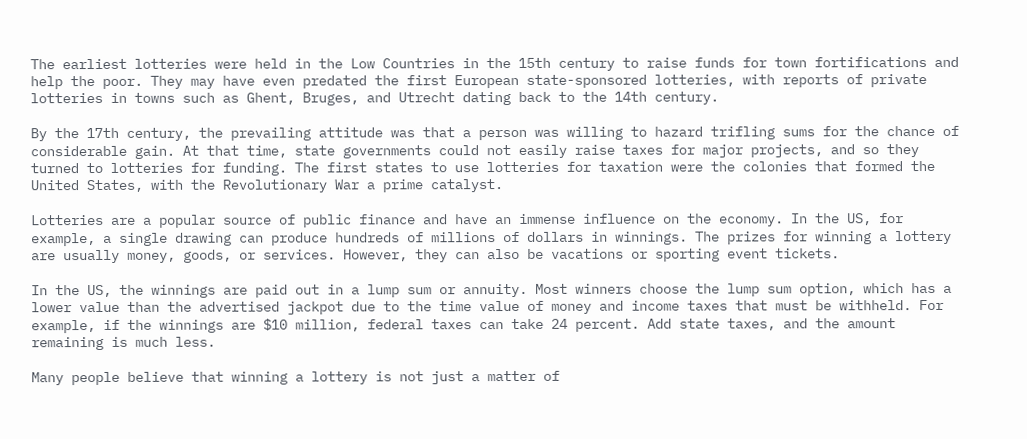The earliest lotteries were held in the Low Countries in the 15th century to raise funds for town fortifications and help the poor. They may have even predated the first European state-sponsored lotteries, with reports of private lotteries in towns such as Ghent, Bruges, and Utrecht dating back to the 14th century.

By the 17th century, the prevailing attitude was that a person was willing to hazard trifling sums for the chance of considerable gain. At that time, state governments could not easily raise taxes for major projects, and so they turned to lotteries for funding. The first states to use lotteries for taxation were the colonies that formed the United States, with the Revolutionary War a prime catalyst.

Lotteries are a popular source of public finance and have an immense influence on the economy. In the US, for example, a single drawing can produce hundreds of millions of dollars in winnings. The prizes for winning a lottery are usually money, goods, or services. However, they can also be vacations or sporting event tickets.

In the US, the winnings are paid out in a lump sum or annuity. Most winners choose the lump sum option, which has a lower value than the advertised jackpot due to the time value of money and income taxes that must be withheld. For example, if the winnings are $10 million, federal taxes can take 24 percent. Add state taxes, and the amount remaining is much less.

Many people believe that winning a lottery is not just a matter of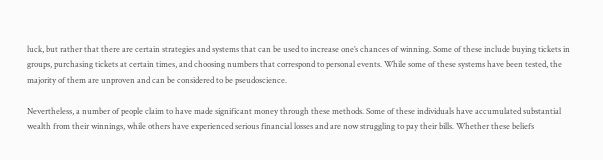luck, but rather that there are certain strategies and systems that can be used to increase one’s chances of winning. Some of these include buying tickets in groups, purchasing tickets at certain times, and choosing numbers that correspond to personal events. While some of these systems have been tested, the majority of them are unproven and can be considered to be pseudoscience.

Nevertheless, a number of people claim to have made significant money through these methods. Some of these individuals have accumulated substantial wealth from their winnings, while others have experienced serious financial losses and are now struggling to pay their bills. Whether these beliefs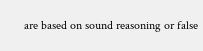are based on sound reasoning or false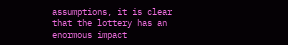assumptions, it is clear that the lottery has an enormous impact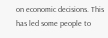on economic decisions. This has led some people to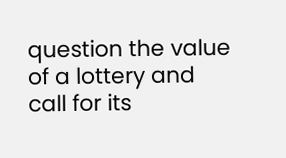question the value of a lottery and call for its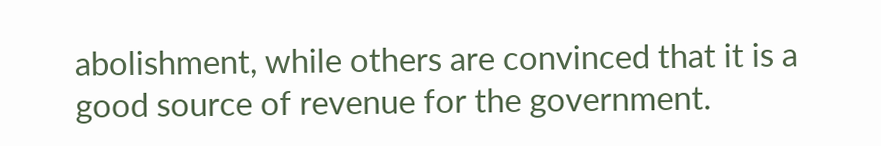abolishment, while others are convinced that it is a good source of revenue for the government.